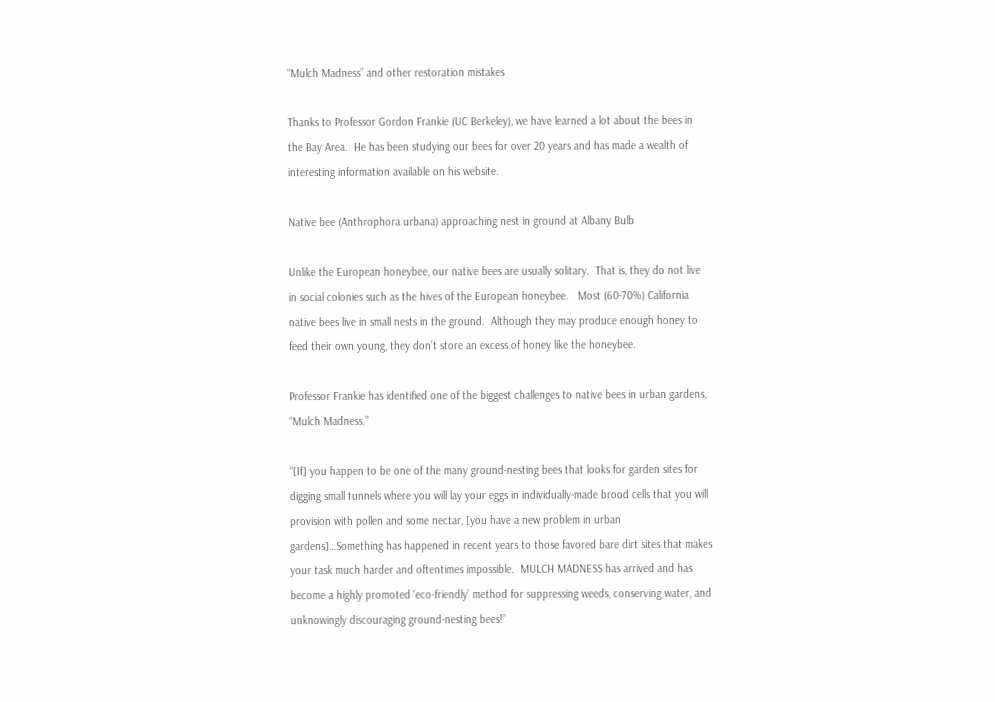“Mulch Madness” and other restoration mistakes

Thanks to Professor Gordon Frankie (UC Berkeley), we have learned a lot about the bees in the Bay Area.  He has been studying our bees for over 20 years and has made a wealth of interesting information available on his website.

Native bee (Anthrophora urbana) approaching nest in ground at Albany Bulb

Unlike the European honeybee, our native bees are usually solitary.  That is, they do not live in social colonies such as the hives of the European honeybee.   Most (60-70%) California native bees live in small nests in the ground.  Although they may produce enough honey to feed their own young, they don’t store an excess of honey like the honeybee.

Professor Frankie has identified one of the biggest challenges to native bees in urban gardens, “Mulch Madness.”

“[If] you happen to be one of the many ground-nesting bees that looks for garden sites for digging small tunnels where you will lay your eggs in individually-made brood cells that you will provision with pollen and some nectar, [you have a new problem in urban gardens]…Something has happened in recent years to those favored bare dirt sites that makes your task much harder and oftentimes impossible.  MULCH MADNESS has arrived and has become a highly promoted ‘eco-friendly’ method for suppressing weeds, conserving water, and unknowingly discouraging ground-nesting bees!”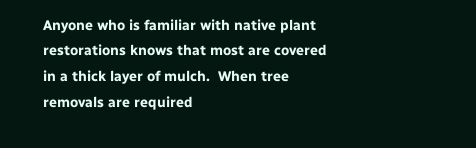Anyone who is familiar with native plant restorations knows that most are covered in a thick layer of mulch.  When tree removals are required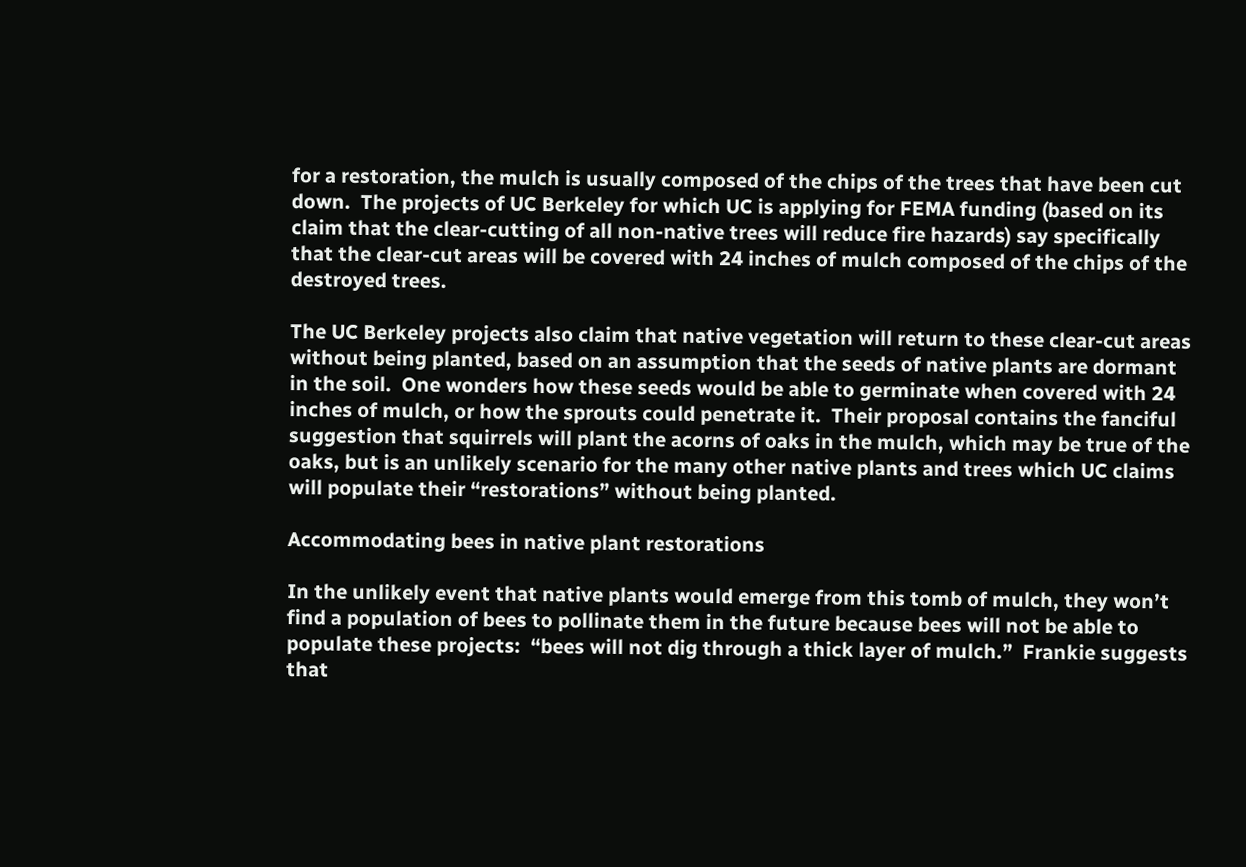for a restoration, the mulch is usually composed of the chips of the trees that have been cut down.  The projects of UC Berkeley for which UC is applying for FEMA funding (based on its claim that the clear-cutting of all non-native trees will reduce fire hazards) say specifically that the clear-cut areas will be covered with 24 inches of mulch composed of the chips of the destroyed trees.

The UC Berkeley projects also claim that native vegetation will return to these clear-cut areas without being planted, based on an assumption that the seeds of native plants are dormant in the soil.  One wonders how these seeds would be able to germinate when covered with 24 inches of mulch, or how the sprouts could penetrate it.  Their proposal contains the fanciful suggestion that squirrels will plant the acorns of oaks in the mulch, which may be true of the oaks, but is an unlikely scenario for the many other native plants and trees which UC claims will populate their “restorations” without being planted.

Accommodating bees in native plant restorations

In the unlikely event that native plants would emerge from this tomb of mulch, they won’t find a population of bees to pollinate them in the future because bees will not be able to populate these projects:  “bees will not dig through a thick layer of mulch.”  Frankie suggests that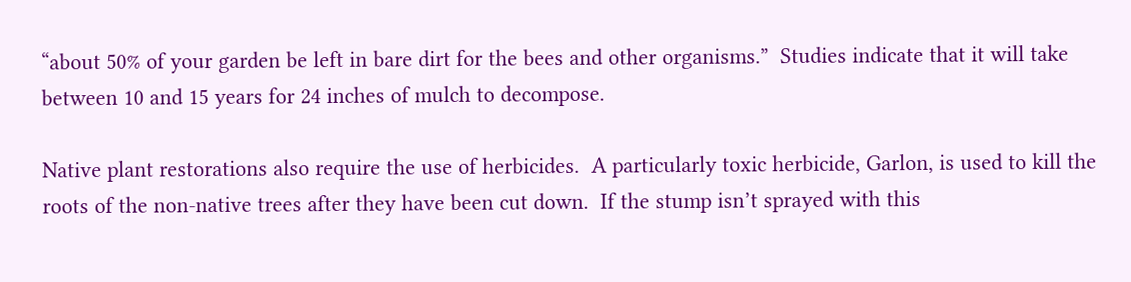“about 50% of your garden be left in bare dirt for the bees and other organisms.”  Studies indicate that it will take between 10 and 15 years for 24 inches of mulch to decompose.

Native plant restorations also require the use of herbicides.  A particularly toxic herbicide, Garlon, is used to kill the roots of the non-native trees after they have been cut down.  If the stump isn’t sprayed with this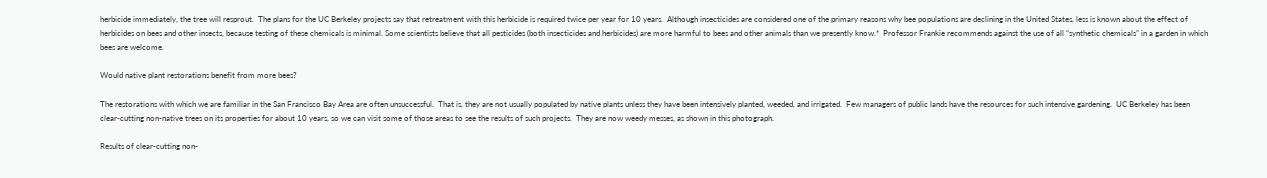herbicide immediately, the tree will resprout.  The plans for the UC Berkeley projects say that retreatment with this herbicide is required twice per year for 10 years.  Although insecticides are considered one of the primary reasons why bee populations are declining in the United States, less is known about the effect of herbicides on bees and other insects, because testing of these chemicals is minimal. Some scientists believe that all pesticides (both insecticides and herbicides) are more harmful to bees and other animals than we presently know.*  Professor Frankie recommends against the use of all “synthetic chemicals” in a garden in which bees are welcome.

Would native plant restorations benefit from more bees?

The restorations with which we are familiar in the San Francisco Bay Area are often unsuccessful.  That is, they are not usually populated by native plants unless they have been intensively planted, weeded, and irrigated.  Few managers of public lands have the resources for such intensive gardening.  UC Berkeley has been clear-cutting non-native trees on its properties for about 10 years, so we can visit some of those areas to see the results of such projects.  They are now weedy messes, as shown in this photograph.

Results of clear-cutting non-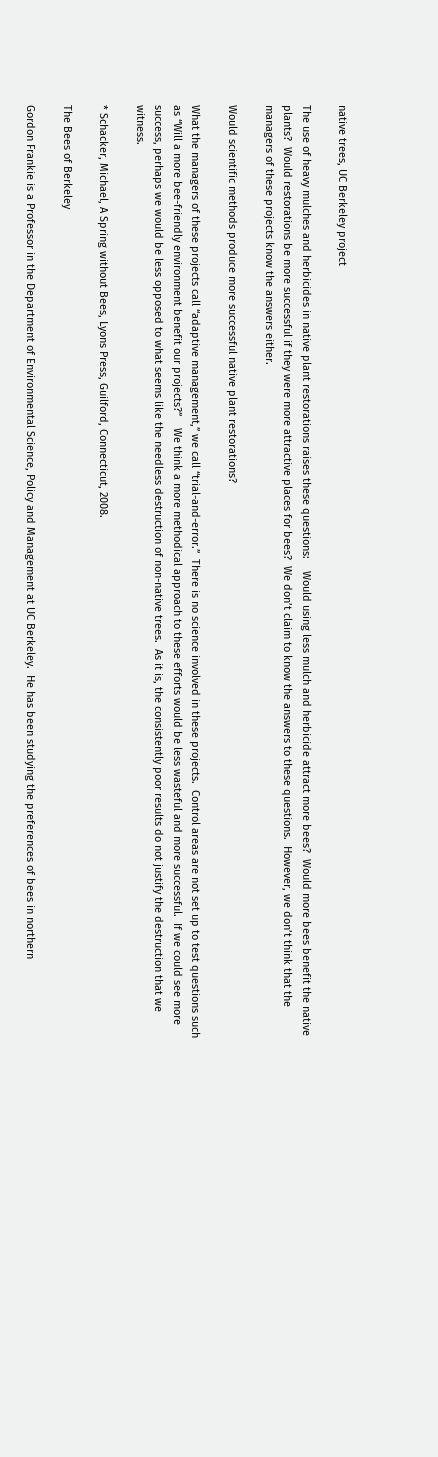native trees, UC Berkeley project

The use of heavy mulches and herbicides in native plant restorations raises these questions:    Would using less mulch and herbicide attract more bees?  Would more bees benefit the native plants?  Would restorations be more successful if they were more attractive places for bees?  We don’t claim to know the answers to these questions.  However, we don’t think that the managers of these projects know the answers either.

Would scientific methods produce more successful native plant restorations?

What the managers of these projects call “adaptive management,” we call “trial-and-error.”  There is no science involved in these projects.  Control areas are not set up to test questions such as “Will a more bee-friendly environment benefit our projects?”    We think a more methodical approach to these efforts would be less wasteful and more successful.  If we could see more success, perhaps we would be less opposed to what seems like the needless destruction of non-native trees.  As it is, the consistently poor results do not justify the destruction that we witness.

* Schacker, Michael, A Spring without Bees, Lyons Press, Guilford, Connecticut, 2008.

The Bees of Berkeley

Gordon Frankie is a Professor in the Department of Environmental Science, Policy and Management at UC Berkeley.  He has been studying the preferences of bees in northern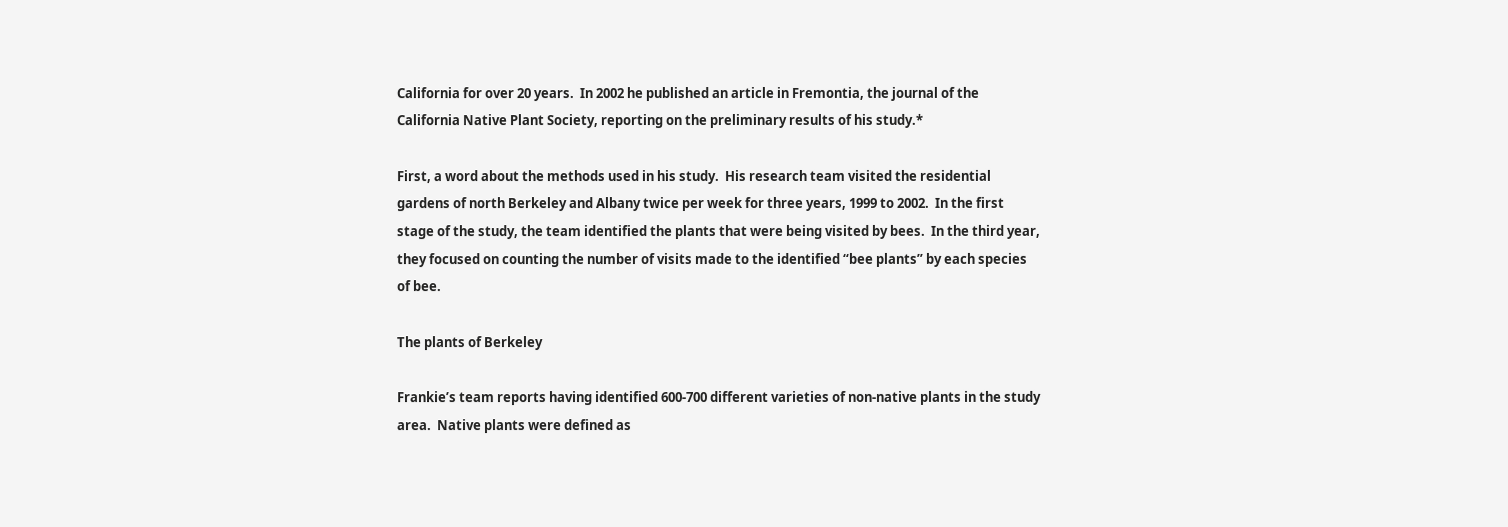California for over 20 years.  In 2002 he published an article in Fremontia, the journal of the California Native Plant Society, reporting on the preliminary results of his study.*

First, a word about the methods used in his study.  His research team visited the residential gardens of north Berkeley and Albany twice per week for three years, 1999 to 2002.  In the first stage of the study, the team identified the plants that were being visited by bees.  In the third year, they focused on counting the number of visits made to the identified “bee plants” by each species of bee.

The plants of Berkeley

Frankie’s team reports having identified 600-700 different varieties of non-native plants in the study area.  Native plants were defined as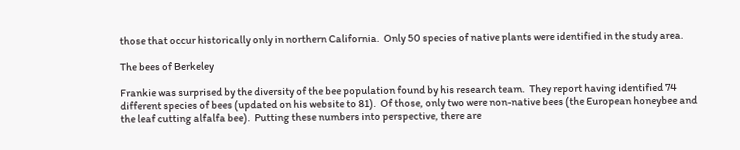those that occur historically only in northern California.  Only 50 species of native plants were identified in the study area.

The bees of Berkeley

Frankie was surprised by the diversity of the bee population found by his research team.  They report having identified 74 different species of bees (updated on his website to 81).  Of those, only two were non-native bees (the European honeybee and the leaf cutting alfalfa bee).  Putting these numbers into perspective, there are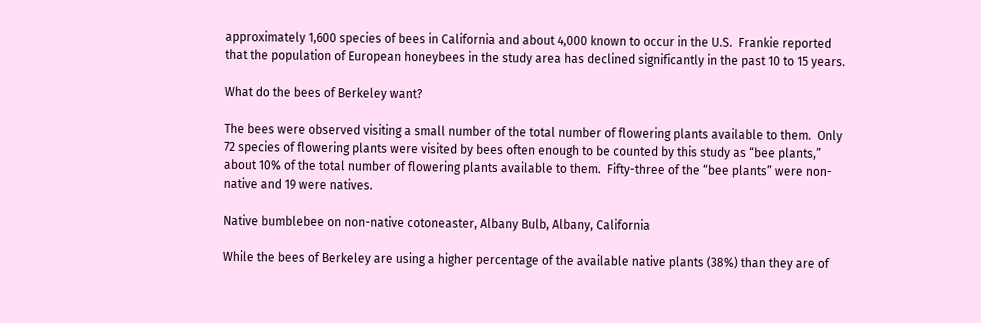approximately 1,600 species of bees in California and about 4,000 known to occur in the U.S.  Frankie reported that the population of European honeybees in the study area has declined significantly in the past 10 to 15 years.

What do the bees of Berkeley want?

The bees were observed visiting a small number of the total number of flowering plants available to them.  Only 72 species of flowering plants were visited by bees often enough to be counted by this study as “bee plants,” about 10% of the total number of flowering plants available to them.  Fifty-three of the “bee plants” were non-native and 19 were natives.

Native bumblebee on non-native cotoneaster, Albany Bulb, Albany, California

While the bees of Berkeley are using a higher percentage of the available native plants (38%) than they are of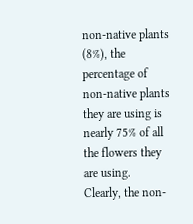non-native plants (8%), the percentage of non-native plants they are using is nearly 75% of all the flowers they are using.   Clearly, the non-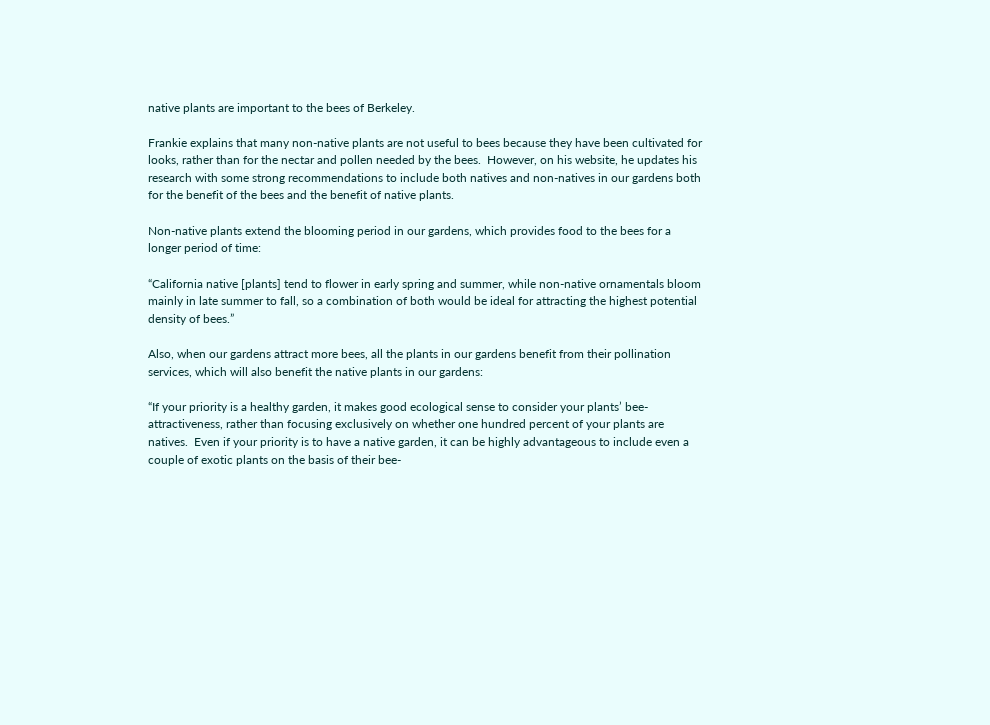native plants are important to the bees of Berkeley.

Frankie explains that many non-native plants are not useful to bees because they have been cultivated for looks, rather than for the nectar and pollen needed by the bees.  However, on his website, he updates his research with some strong recommendations to include both natives and non-natives in our gardens both for the benefit of the bees and the benefit of native plants.

Non-native plants extend the blooming period in our gardens, which provides food to the bees for a longer period of time:

“California native [plants] tend to flower in early spring and summer, while non-native ornamentals bloom mainly in late summer to fall, so a combination of both would be ideal for attracting the highest potential density of bees.”

Also, when our gardens attract more bees, all the plants in our gardens benefit from their pollination services, which will also benefit the native plants in our gardens:

“If your priority is a healthy garden, it makes good ecological sense to consider your plants’ bee-attractiveness, rather than focusing exclusively on whether one hundred percent of your plants are natives.  Even if your priority is to have a native garden, it can be highly advantageous to include even a couple of exotic plants on the basis of their bee-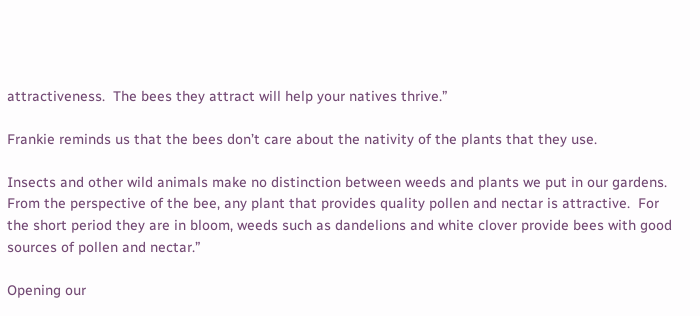attractiveness.  The bees they attract will help your natives thrive.”

Frankie reminds us that the bees don’t care about the nativity of the plants that they use.

Insects and other wild animals make no distinction between weeds and plants we put in our gardens.  From the perspective of the bee, any plant that provides quality pollen and nectar is attractive.  For the short period they are in bloom, weeds such as dandelions and white clover provide bees with good sources of pollen and nectar.”

Opening our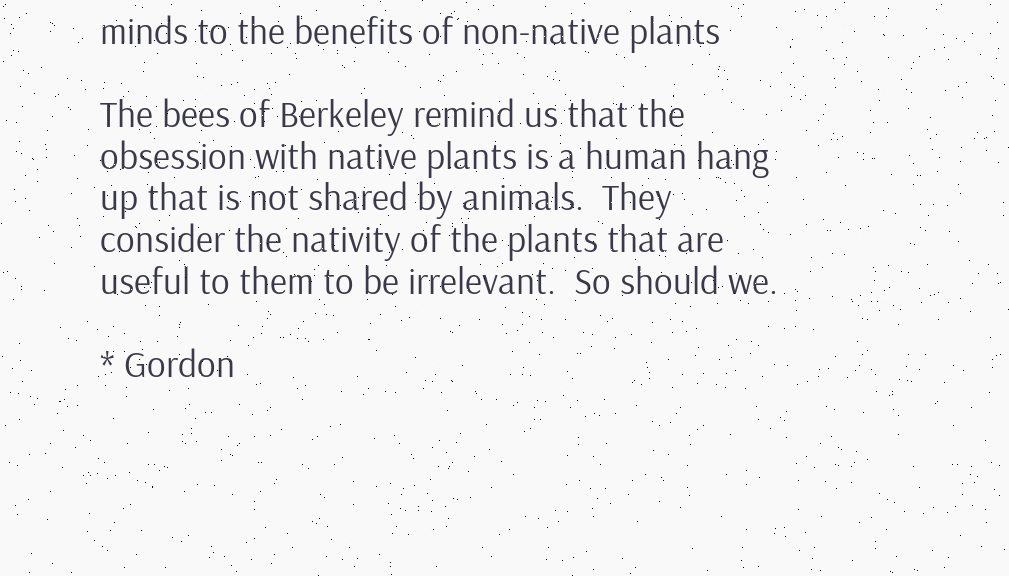minds to the benefits of non-native plants

The bees of Berkeley remind us that the obsession with native plants is a human hang up that is not shared by animals.  They consider the nativity of the plants that are useful to them to be irrelevant.  So should we.

* Gordon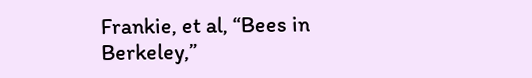Frankie, et al, “Bees in Berkeley,”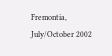Fremontia, July/October 2002